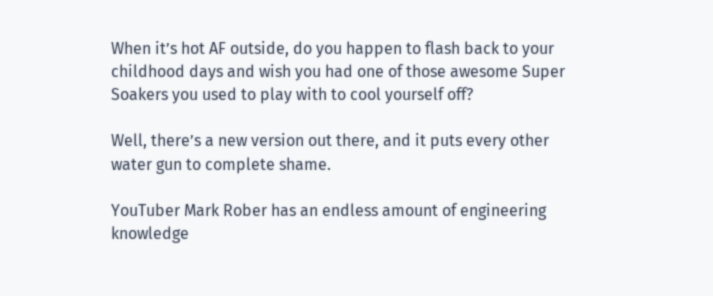When it’s hot AF outside, do you happen to flash back to your childhood days and wish you had one of those awesome Super Soakers you used to play with to cool yourself off?

Well, there’s a new version out there, and it puts every other water gun to complete shame.

YouTuber Mark Rober has an endless amount of engineering knowledge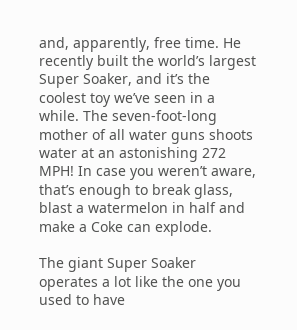and, apparently, free time. He recently built the world’s largest Super Soaker, and it’s the coolest toy we’ve seen in a while. The seven-foot-long mother of all water guns shoots water at an astonishing 272 MPH! In case you weren’t aware, that’s enough to break glass, blast a watermelon in half and make a Coke can explode.

The giant Super Soaker operates a lot like the one you used to have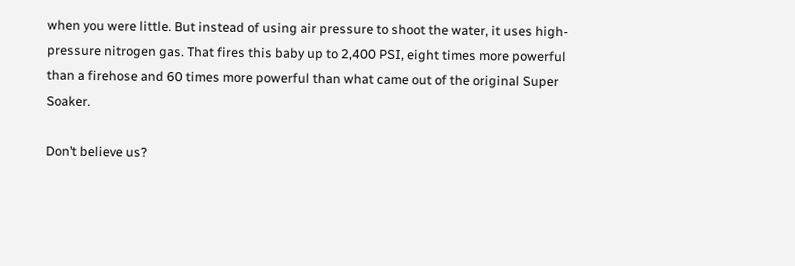when you were little. But instead of using air pressure to shoot the water, it uses high-pressure nitrogen gas. That fires this baby up to 2,400 PSI, eight times more powerful than a firehose and 60 times more powerful than what came out of the original Super Soaker.

Don’t believe us?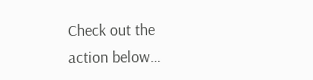Check out the action below…